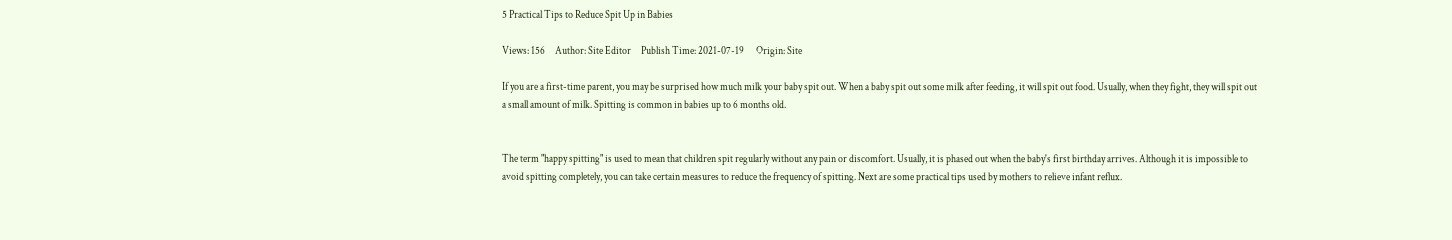5 Practical Tips to Reduce Spit Up in Babies

Views: 156     Author: Site Editor     Publish Time: 2021-07-19      Origin: Site

If you are a first-time parent, you may be surprised how much milk your baby spit out. When a baby spit out some milk after feeding, it will spit out food. Usually, when they fight, they will spit out a small amount of milk. Spitting is common in babies up to 6 months old.


The term "happy spitting" is used to mean that children spit regularly without any pain or discomfort. Usually, it is phased out when the baby's first birthday arrives. Although it is impossible to avoid spitting completely, you can take certain measures to reduce the frequency of spitting. Next are some practical tips used by mothers to relieve infant reflux.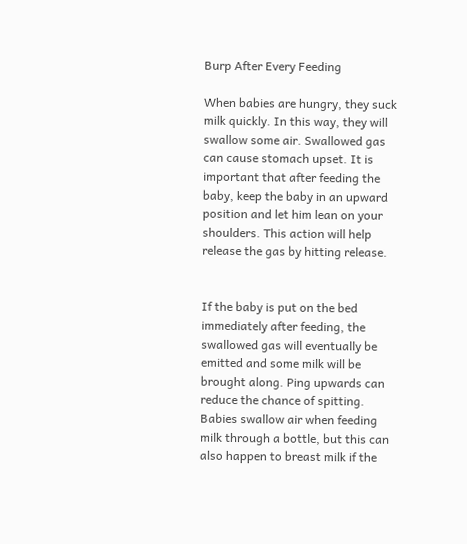Burp After Every Feeding

When babies are hungry, they suck milk quickly. In this way, they will swallow some air. Swallowed gas can cause stomach upset. It is important that after feeding the baby, keep the baby in an upward position and let him lean on your shoulders. This action will help release the gas by hitting release.


If the baby is put on the bed immediately after feeding, the swallowed gas will eventually be emitted and some milk will be brought along. Ping upwards can reduce the chance of spitting. Babies swallow air when feeding milk through a bottle, but this can also happen to breast milk if the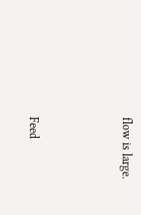flow is large.



Feed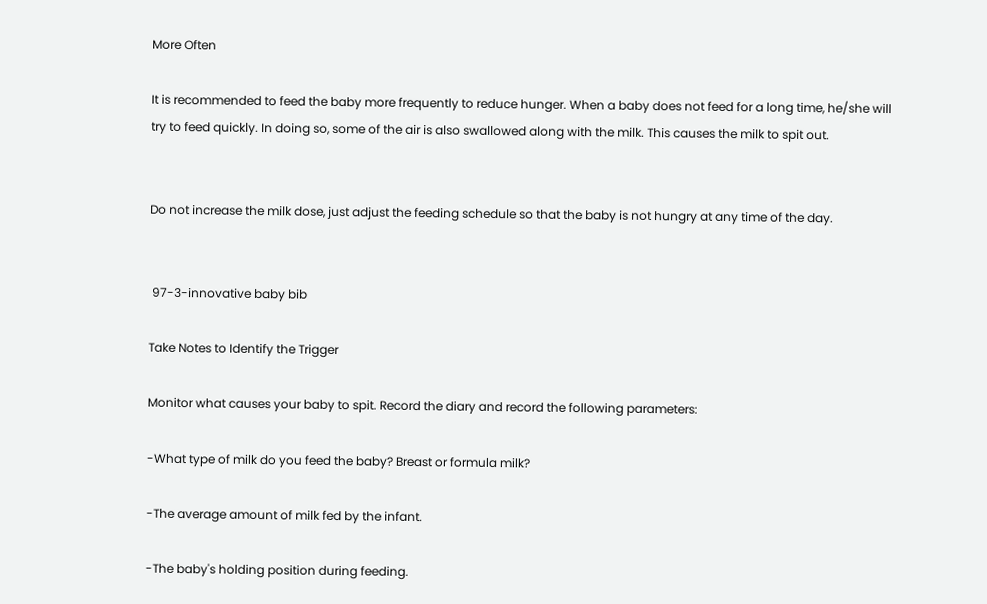More Often

It is recommended to feed the baby more frequently to reduce hunger. When a baby does not feed for a long time, he/she will try to feed quickly. In doing so, some of the air is also swallowed along with the milk. This causes the milk to spit out.


Do not increase the milk dose, just adjust the feeding schedule so that the baby is not hungry at any time of the day.


 97-3-innovative baby bib

Take Notes to Identify the Trigger

Monitor what causes your baby to spit. Record the diary and record the following parameters:

-What type of milk do you feed the baby? Breast or formula milk?

-The average amount of milk fed by the infant.

-The baby's holding position during feeding.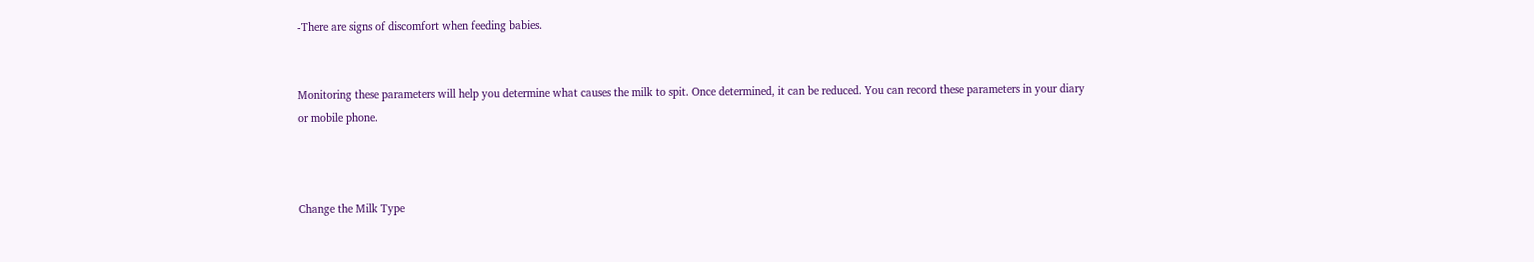-There are signs of discomfort when feeding babies.


Monitoring these parameters will help you determine what causes the milk to spit. Once determined, it can be reduced. You can record these parameters in your diary or mobile phone.



Change the Milk Type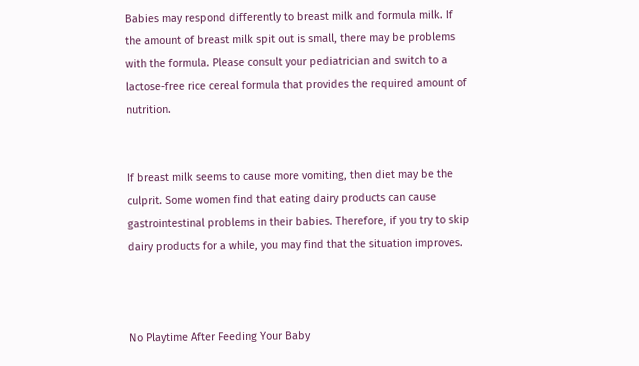Babies may respond differently to breast milk and formula milk. If the amount of breast milk spit out is small, there may be problems with the formula. Please consult your pediatrician and switch to a lactose-free rice cereal formula that provides the required amount of nutrition.


If breast milk seems to cause more vomiting, then diet may be the culprit. Some women find that eating dairy products can cause gastrointestinal problems in their babies. Therefore, if you try to skip dairy products for a while, you may find that the situation improves.



No Playtime After Feeding Your Baby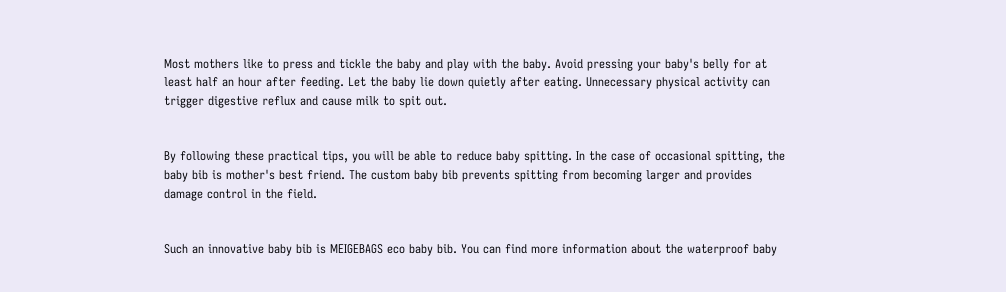Most mothers like to press and tickle the baby and play with the baby. Avoid pressing your baby's belly for at least half an hour after feeding. Let the baby lie down quietly after eating. Unnecessary physical activity can trigger digestive reflux and cause milk to spit out.


By following these practical tips, you will be able to reduce baby spitting. In the case of occasional spitting, the baby bib is mother's best friend. The custom baby bib prevents spitting from becoming larger and provides damage control in the field.


Such an innovative baby bib is MEIGEBAGS eco baby bib. You can find more information about the waterproof baby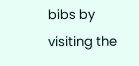bibs by visiting the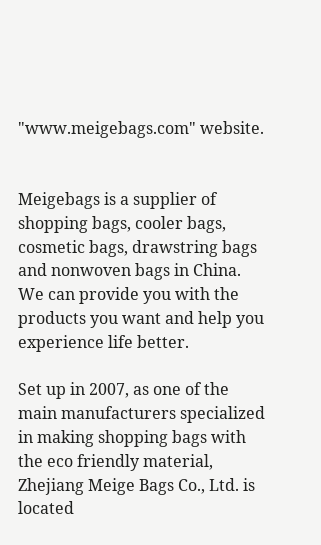"www.meigebags.com" website.


Meigebags is a supplier of shopping bags, cooler bags, cosmetic bags, drawstring bags and nonwoven bags in China. We can provide you with the products you want and help you experience life better.

Set up in 2007, as one of the main manufacturers specialized in making shopping bags with the eco friendly material, Zhejiang Meige Bags Co., Ltd. is located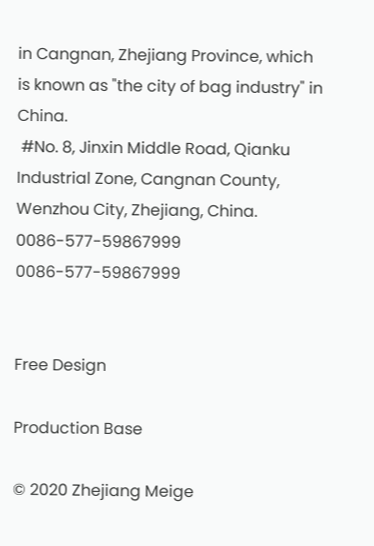in Cangnan, Zhejiang Province, which is known as "the city of bag industry" in China.
 #No. 8, Jinxin Middle Road, Qianku Industrial Zone, Cangnan County, Wenzhou City, Zhejiang, China.
0086-577-59867999
0086-577-59867999


Free Design

Production Base

© 2020 Zhejiang Meige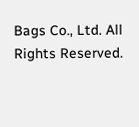Bags Co., Ltd. All Rights Reserved.